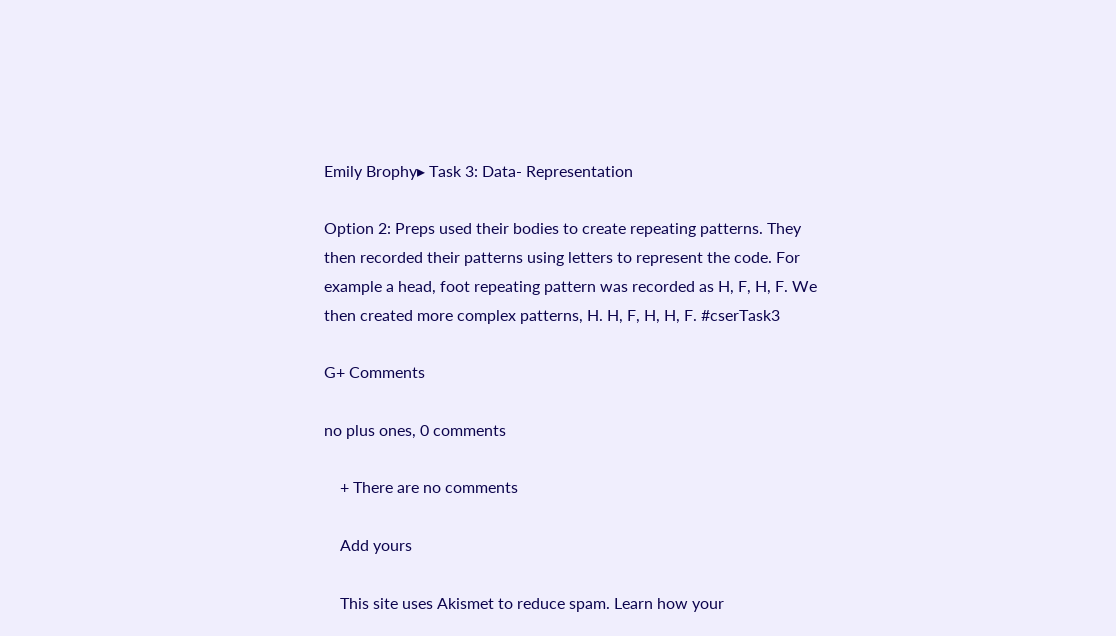Emily Brophy▸ Task 3: Data- Representation

Option 2: Preps used their bodies to create repeating patterns. They then recorded their patterns using letters to represent the code. For example a head, foot repeating pattern was recorded as H, F, H, F. We then created more complex patterns, H. H, F, H, H, F. #cserTask3

G+ Comments

no plus ones, 0 comments

    + There are no comments

    Add yours

    This site uses Akismet to reduce spam. Learn how your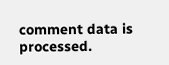comment data is processed.